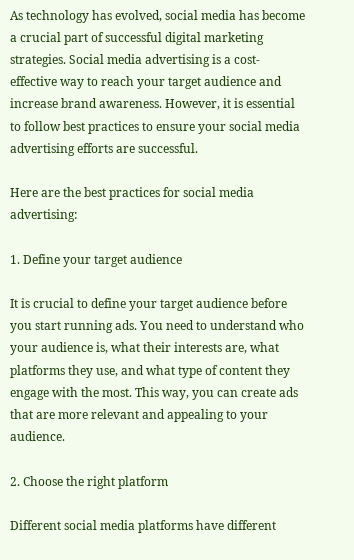As technology has evolved, social media has become a crucial part of successful digital marketing strategies. Social media advertising is a cost-effective way to reach your target audience and increase brand awareness. However, it is essential to follow best practices to ensure your social media advertising efforts are successful.

Here are the best practices for social media advertising:

1. Define your target audience

It is crucial to define your target audience before you start running ads. You need to understand who your audience is, what their interests are, what platforms they use, and what type of content they engage with the most. This way, you can create ads that are more relevant and appealing to your audience.

2. Choose the right platform

Different social media platforms have different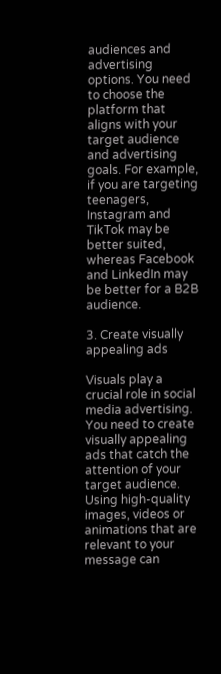audiences and advertising options. You need to choose the platform that aligns with your target audience and advertising goals. For example, if you are targeting teenagers, Instagram and TikTok may be better suited, whereas Facebook and LinkedIn may be better for a B2B audience.

3. Create visually appealing ads

Visuals play a crucial role in social media advertising. You need to create visually appealing ads that catch the attention of your target audience. Using high-quality images, videos or animations that are relevant to your message can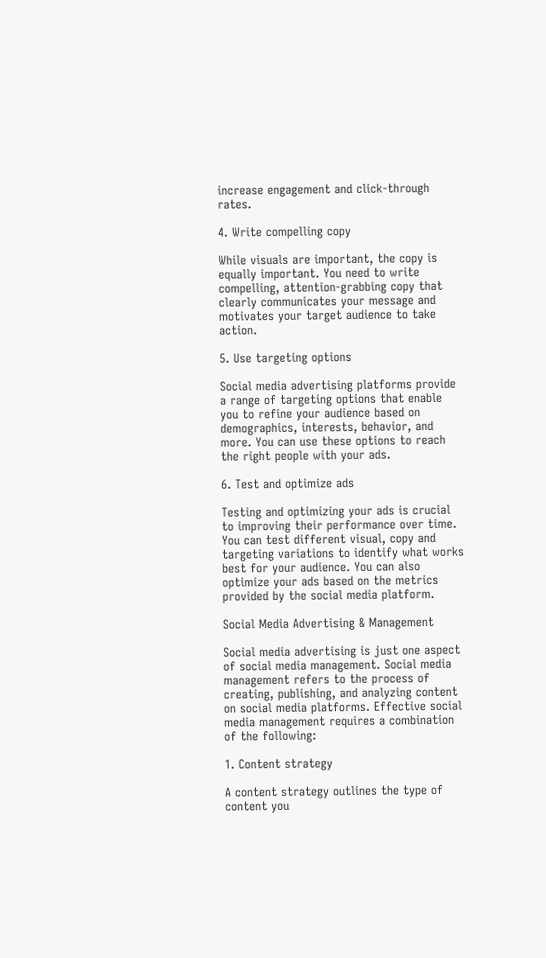increase engagement and click-through rates.

4. Write compelling copy

While visuals are important, the copy is equally important. You need to write compelling, attention-grabbing copy that clearly communicates your message and motivates your target audience to take action.

5. Use targeting options

Social media advertising platforms provide a range of targeting options that enable you to refine your audience based on demographics, interests, behavior, and more. You can use these options to reach the right people with your ads.

6. Test and optimize ads

Testing and optimizing your ads is crucial to improving their performance over time. You can test different visual, copy and targeting variations to identify what works best for your audience. You can also optimize your ads based on the metrics provided by the social media platform.

Social Media Advertising & Management

Social media advertising is just one aspect of social media management. Social media management refers to the process of creating, publishing, and analyzing content on social media platforms. Effective social media management requires a combination of the following:

1. Content strategy

A content strategy outlines the type of content you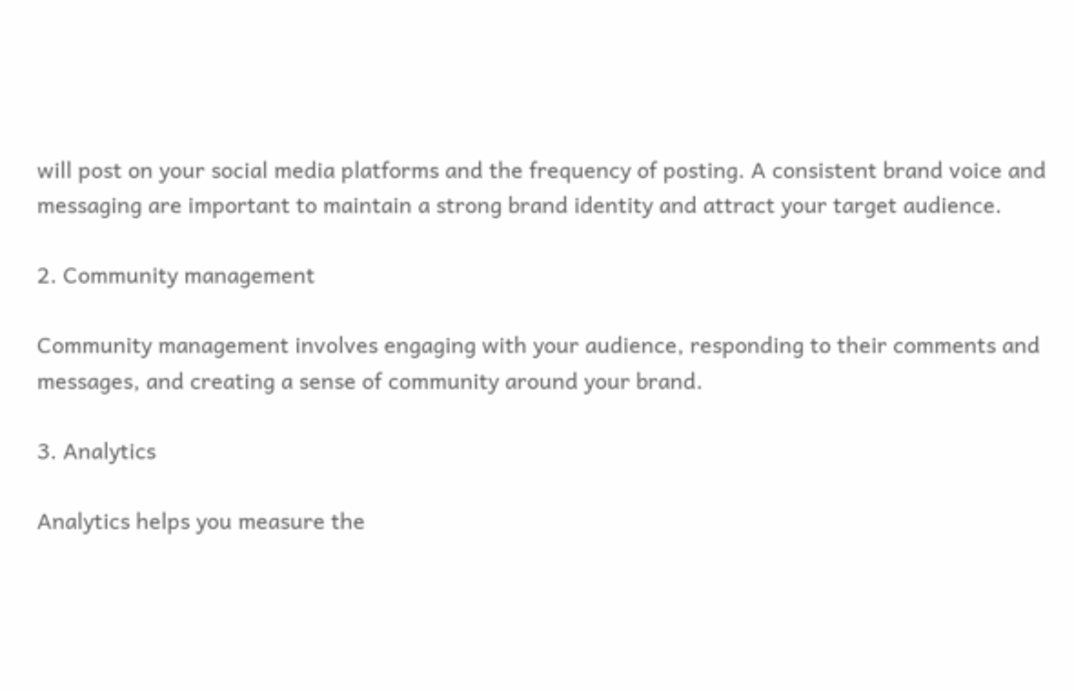will post on your social media platforms and the frequency of posting. A consistent brand voice and messaging are important to maintain a strong brand identity and attract your target audience.

2. Community management

Community management involves engaging with your audience, responding to their comments and messages, and creating a sense of community around your brand.

3. Analytics

Analytics helps you measure the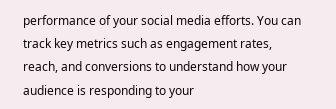performance of your social media efforts. You can track key metrics such as engagement rates, reach, and conversions to understand how your audience is responding to your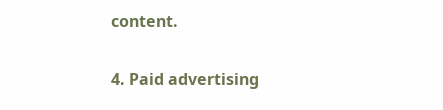content.

4. Paid advertising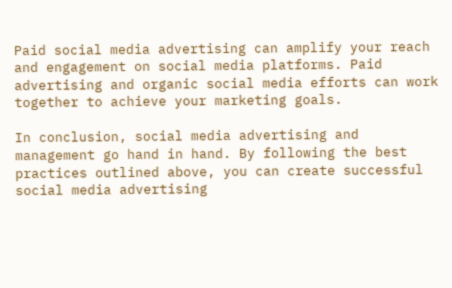Paid social media advertising can amplify your reach and engagement on social media platforms. Paid advertising and organic social media efforts can work together to achieve your marketing goals.

In conclusion, social media advertising and management go hand in hand. By following the best practices outlined above, you can create successful social media advertising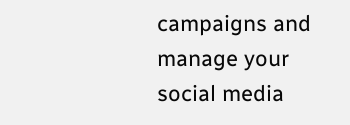campaigns and manage your social media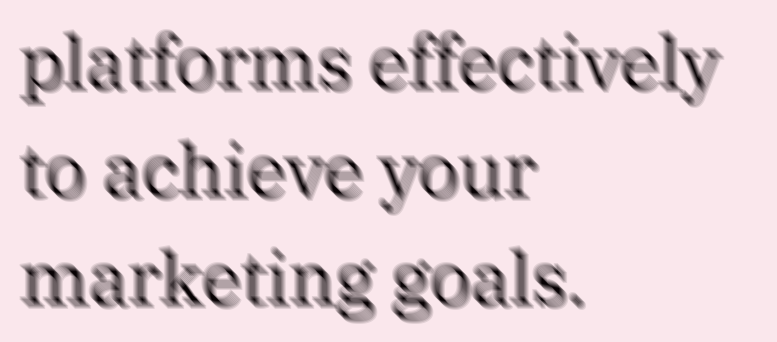platforms effectively to achieve your marketing goals.